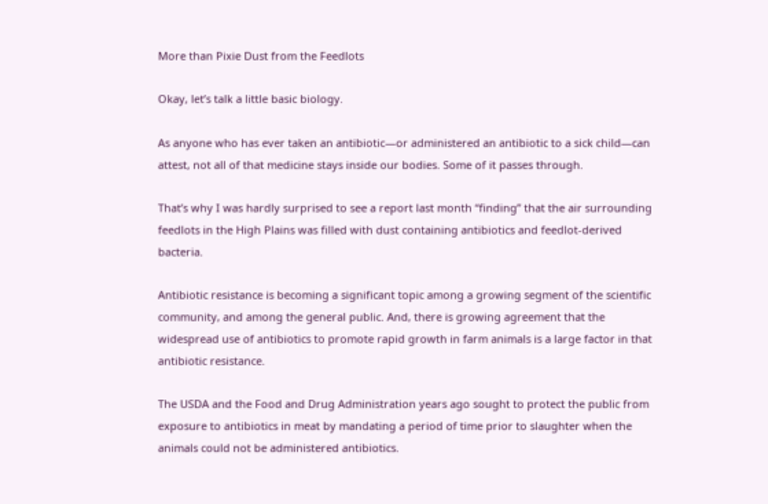More than Pixie Dust from the Feedlots

Okay, let’s talk a little basic biology.

As anyone who has ever taken an antibiotic—or administered an antibiotic to a sick child—can attest, not all of that medicine stays inside our bodies. Some of it passes through.

That’s why I was hardly surprised to see a report last month “finding” that the air surrounding feedlots in the High Plains was filled with dust containing antibiotics and feedlot-derived bacteria.

Antibiotic resistance is becoming a significant topic among a growing segment of the scientific community, and among the general public. And, there is growing agreement that the widespread use of antibiotics to promote rapid growth in farm animals is a large factor in that antibiotic resistance.

The USDA and the Food and Drug Administration years ago sought to protect the public from exposure to antibiotics in meat by mandating a period of time prior to slaughter when the animals could not be administered antibiotics.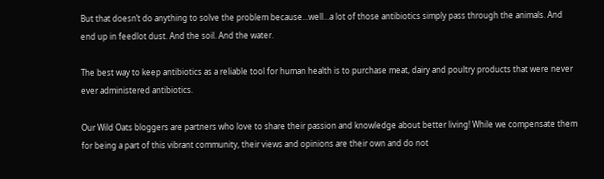But that doesn’t do anything to solve the problem because…well…a lot of those antibiotics simply pass through the animals. And end up in feedlot dust. And the soil. And the water.

The best way to keep antibiotics as a reliable tool for human health is to purchase meat, dairy and poultry products that were never ever administered antibiotics.

Our Wild Oats bloggers are partners who love to share their passion and knowledge about better living! While we compensate them for being a part of this vibrant community, their views and opinions are their own and do not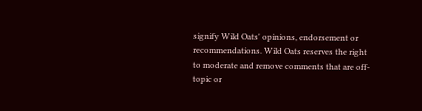signify Wild Oats' opinions, endorsement or recommendations. Wild Oats reserves the right to moderate and remove comments that are off-topic or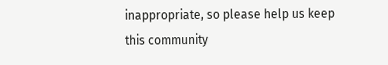inappropriate, so please help us keep this community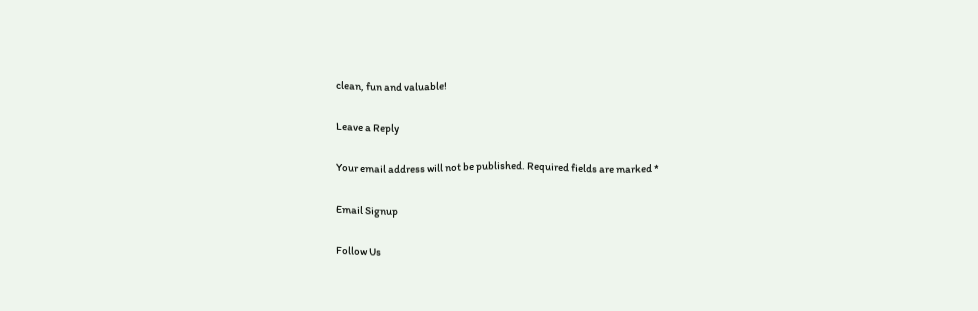clean, fun and valuable!

Leave a Reply

Your email address will not be published. Required fields are marked *

Email Signup

Follow Us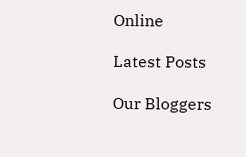Online

Latest Posts

Our Bloggers